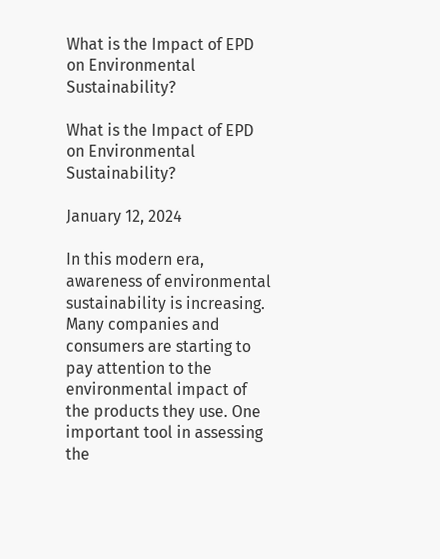What is the Impact of EPD on Environmental Sustainability?

What is the Impact of EPD on Environmental Sustainability?

January 12, 2024

In this modern era, awareness of environmental sustainability is increasing. Many companies and consumers are starting to pay attention to the environmental impact of the products they use. One important tool in assessing the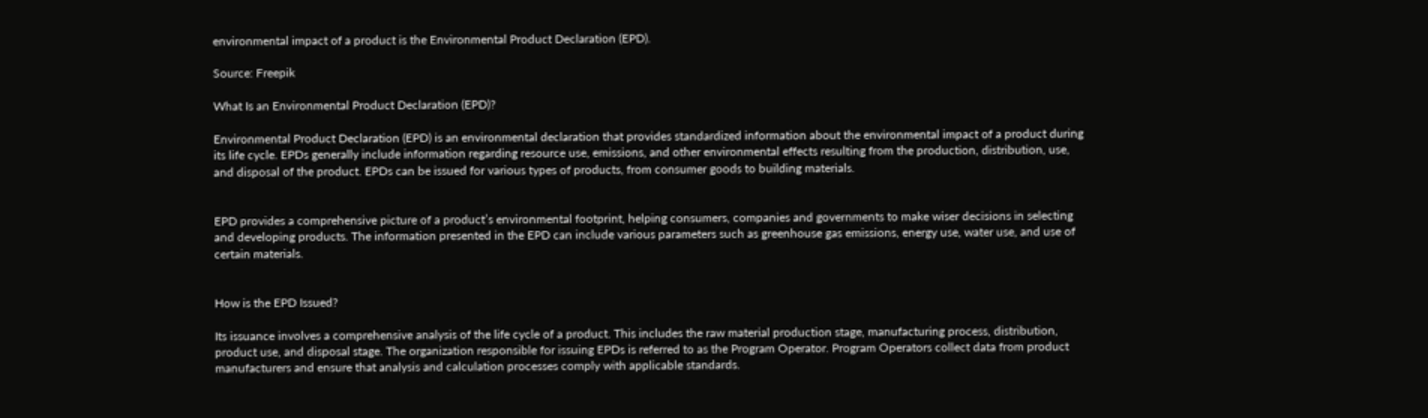environmental impact of a product is the Environmental Product Declaration (EPD).

Source: Freepik

What Is an Environmental Product Declaration (EPD)?

Environmental Product Declaration (EPD) is an environmental declaration that provides standardized information about the environmental impact of a product during its life cycle. EPDs generally include information regarding resource use, emissions, and other environmental effects resulting from the production, distribution, use, and disposal of the product. EPDs can be issued for various types of products, from consumer goods to building materials.


EPD provides a comprehensive picture of a product’s environmental footprint, helping consumers, companies and governments to make wiser decisions in selecting and developing products. The information presented in the EPD can include various parameters such as greenhouse gas emissions, energy use, water use, and use of certain materials.


How is the EPD Issued?

Its issuance involves a comprehensive analysis of the life cycle of a product. This includes the raw material production stage, manufacturing process, distribution, product use, and disposal stage. The organization responsible for issuing EPDs is referred to as the Program Operator. Program Operators collect data from product manufacturers and ensure that analysis and calculation processes comply with applicable standards.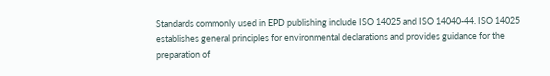Standards commonly used in EPD publishing include ISO 14025 and ISO 14040-44. ISO 14025 establishes general principles for environmental declarations and provides guidance for the preparation of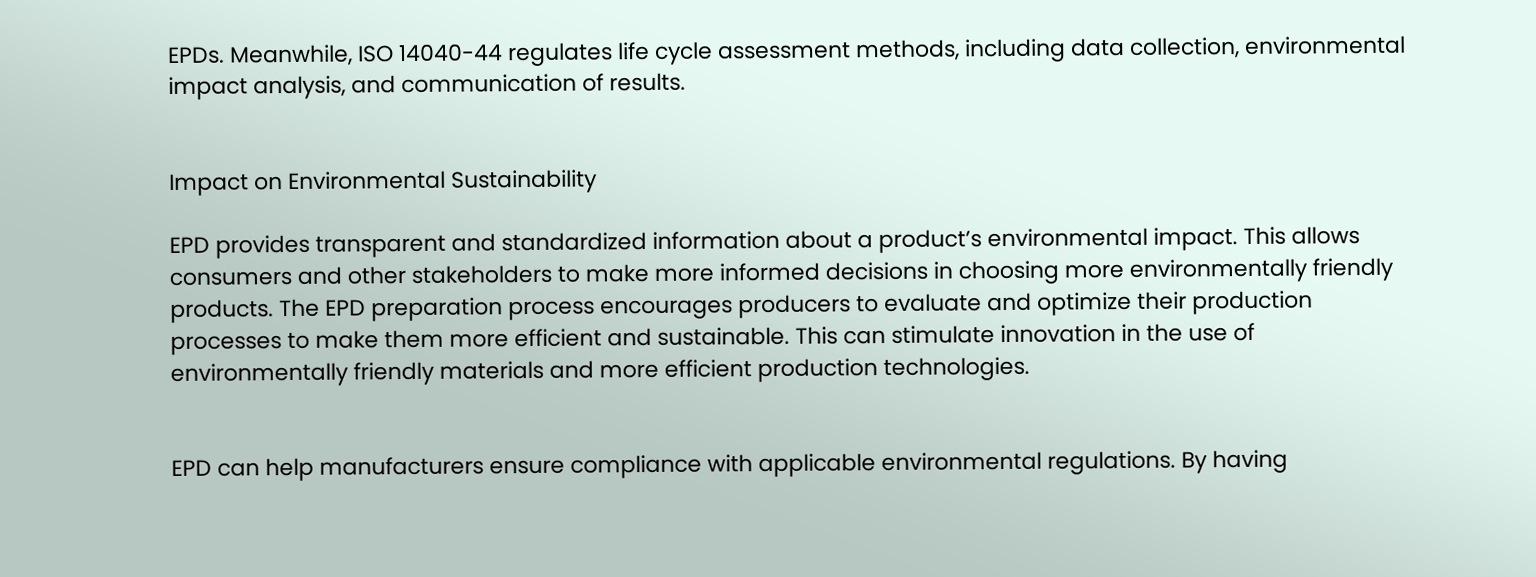EPDs. Meanwhile, ISO 14040-44 regulates life cycle assessment methods, including data collection, environmental impact analysis, and communication of results.


Impact on Environmental Sustainability

EPD provides transparent and standardized information about a product’s environmental impact. This allows consumers and other stakeholders to make more informed decisions in choosing more environmentally friendly products. The EPD preparation process encourages producers to evaluate and optimize their production processes to make them more efficient and sustainable. This can stimulate innovation in the use of environmentally friendly materials and more efficient production technologies.


EPD can help manufacturers ensure compliance with applicable environmental regulations. By having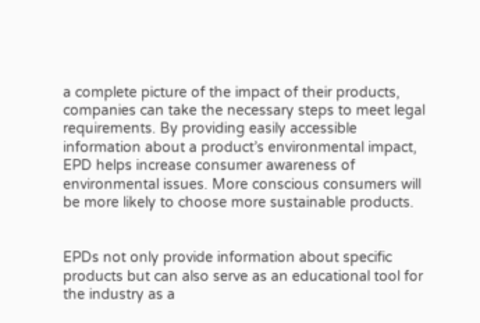a complete picture of the impact of their products, companies can take the necessary steps to meet legal requirements. By providing easily accessible information about a product’s environmental impact, EPD helps increase consumer awareness of environmental issues. More conscious consumers will be more likely to choose more sustainable products.


EPDs not only provide information about specific products but can also serve as an educational tool for the industry as a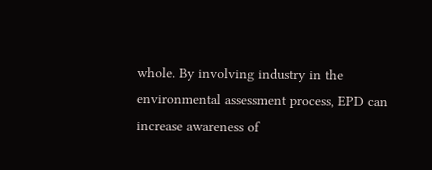whole. By involving industry in the environmental assessment process, EPD can increase awareness of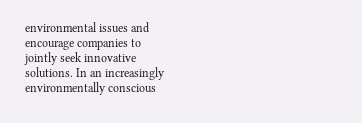environmental issues and encourage companies to jointly seek innovative solutions. In an increasingly environmentally conscious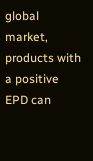global market, products with a positive EPD can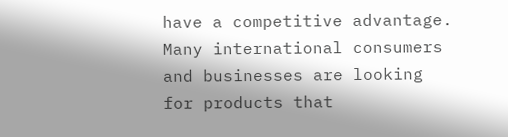have a competitive advantage. Many international consumers and businesses are looking for products that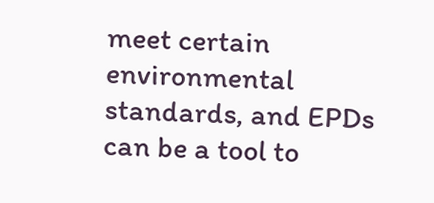meet certain environmental standards, and EPDs can be a tool to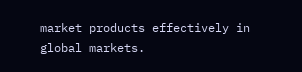market products effectively in global markets.